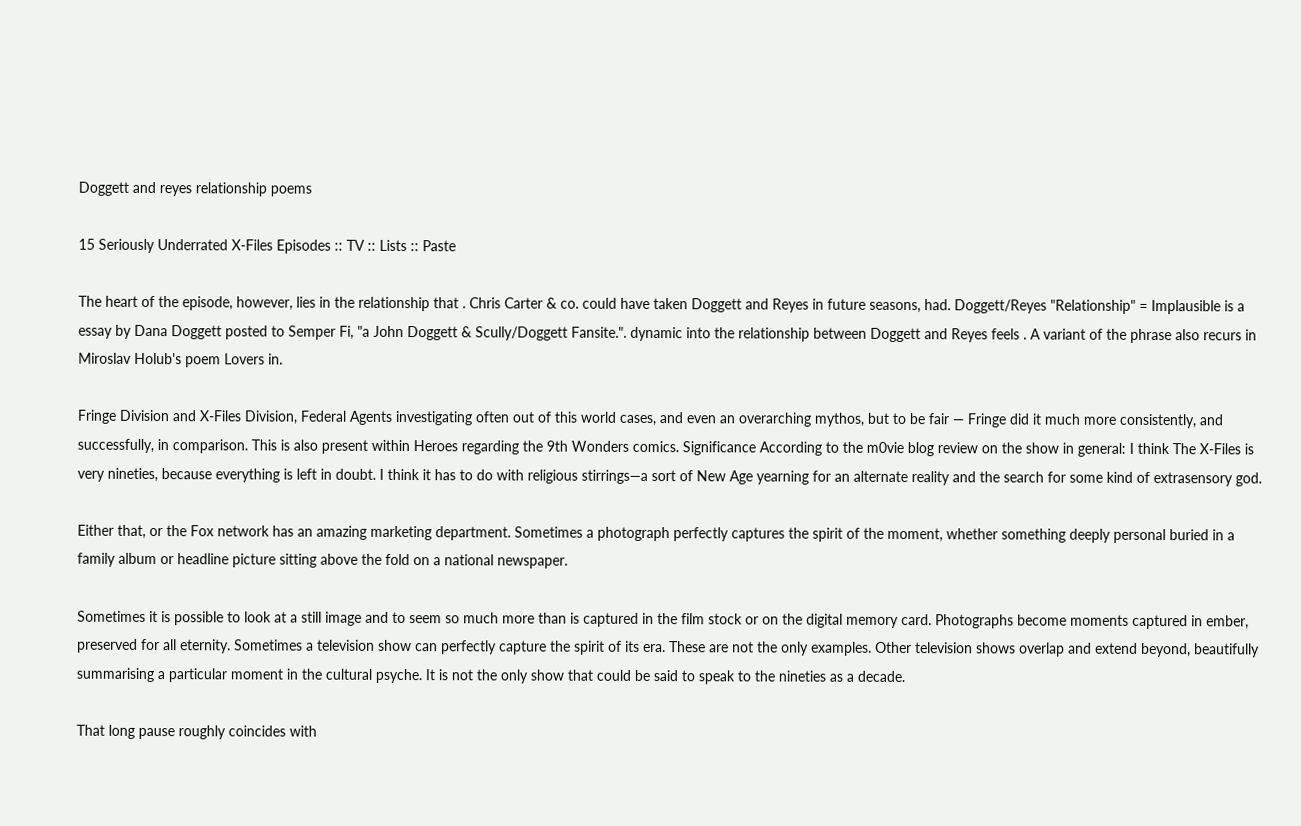Doggett and reyes relationship poems

15 Seriously Underrated X-Files Episodes :: TV :: Lists :: Paste

The heart of the episode, however, lies in the relationship that . Chris Carter & co. could have taken Doggett and Reyes in future seasons, had. Doggett/Reyes "Relationship" = Implausible is a essay by Dana Doggett posted to Semper Fi, "a John Doggett & Scully/Doggett Fansite.". dynamic into the relationship between Doggett and Reyes feels . A variant of the phrase also recurs in Miroslav Holub's poem Lovers in.

Fringe Division and X-Files Division, Federal Agents investigating often out of this world cases, and even an overarching mythos, but to be fair — Fringe did it much more consistently, and successfully, in comparison. This is also present within Heroes regarding the 9th Wonders comics. Significance According to the m0vie blog review on the show in general: I think The X-Files is very nineties, because everything is left in doubt. I think it has to do with religious stirrings—a sort of New Age yearning for an alternate reality and the search for some kind of extrasensory god.

Either that, or the Fox network has an amazing marketing department. Sometimes a photograph perfectly captures the spirit of the moment, whether something deeply personal buried in a family album or headline picture sitting above the fold on a national newspaper.

Sometimes it is possible to look at a still image and to seem so much more than is captured in the film stock or on the digital memory card. Photographs become moments captured in ember, preserved for all eternity. Sometimes a television show can perfectly capture the spirit of its era. These are not the only examples. Other television shows overlap and extend beyond, beautifully summarising a particular moment in the cultural psyche. It is not the only show that could be said to speak to the nineties as a decade.

That long pause roughly coincides with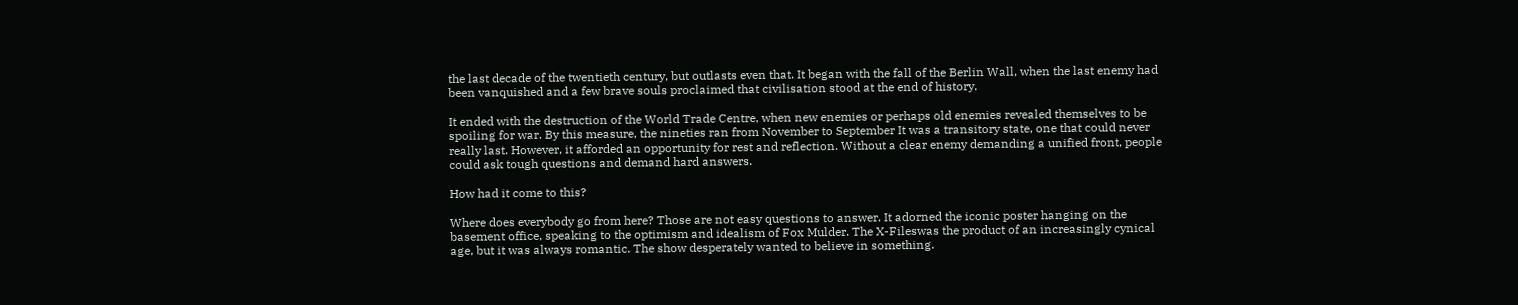the last decade of the twentieth century, but outlasts even that. It began with the fall of the Berlin Wall, when the last enemy had been vanquished and a few brave souls proclaimed that civilisation stood at the end of history.

It ended with the destruction of the World Trade Centre, when new enemies or perhaps old enemies revealed themselves to be spoiling for war. By this measure, the nineties ran from November to September It was a transitory state, one that could never really last. However, it afforded an opportunity for rest and reflection. Without a clear enemy demanding a unified front, people could ask tough questions and demand hard answers.

How had it come to this?

Where does everybody go from here? Those are not easy questions to answer. It adorned the iconic poster hanging on the basement office, speaking to the optimism and idealism of Fox Mulder. The X-Fileswas the product of an increasingly cynical age, but it was always romantic. The show desperately wanted to believe in something.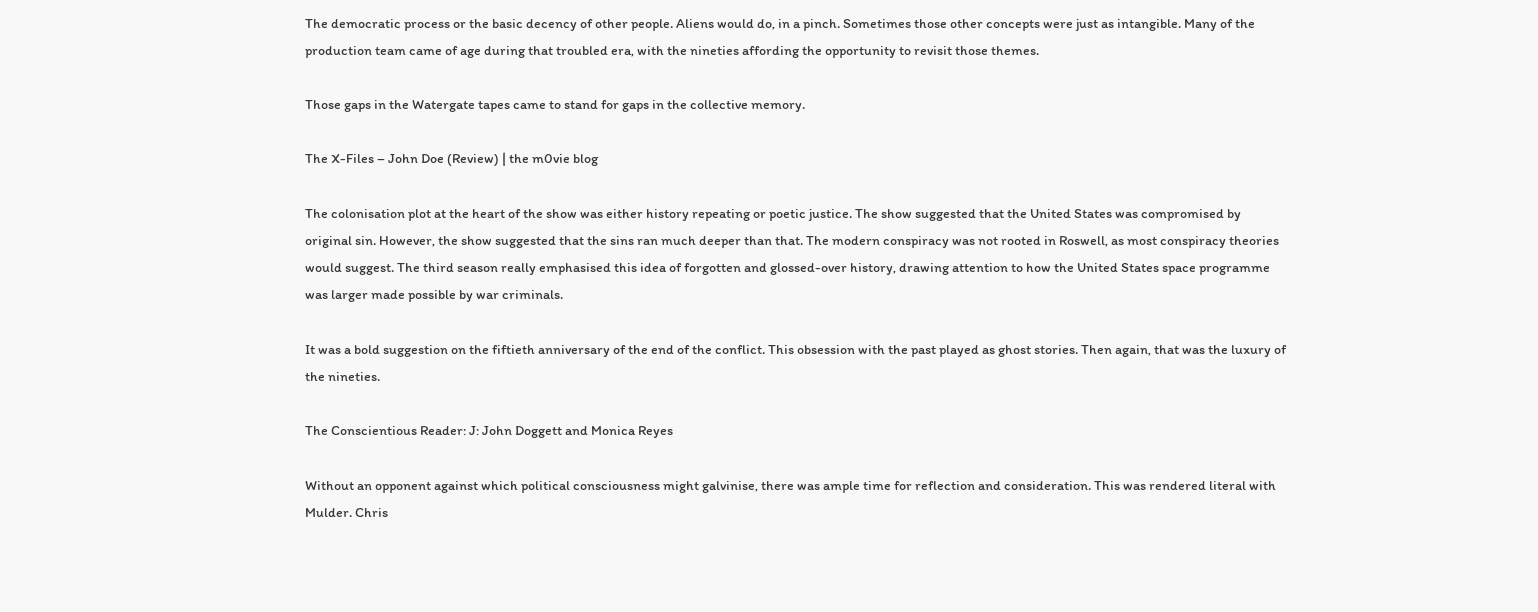The democratic process or the basic decency of other people. Aliens would do, in a pinch. Sometimes those other concepts were just as intangible. Many of the production team came of age during that troubled era, with the nineties affording the opportunity to revisit those themes.

Those gaps in the Watergate tapes came to stand for gaps in the collective memory.

The X-Files – John Doe (Review) | the m0vie blog

The colonisation plot at the heart of the show was either history repeating or poetic justice. The show suggested that the United States was compromised by original sin. However, the show suggested that the sins ran much deeper than that. The modern conspiracy was not rooted in Roswell, as most conspiracy theories would suggest. The third season really emphasised this idea of forgotten and glossed-over history, drawing attention to how the United States space programme was larger made possible by war criminals.

It was a bold suggestion on the fiftieth anniversary of the end of the conflict. This obsession with the past played as ghost stories. Then again, that was the luxury of the nineties.

The Conscientious Reader: J: John Doggett and Monica Reyes

Without an opponent against which political consciousness might galvinise, there was ample time for reflection and consideration. This was rendered literal with Mulder. Chris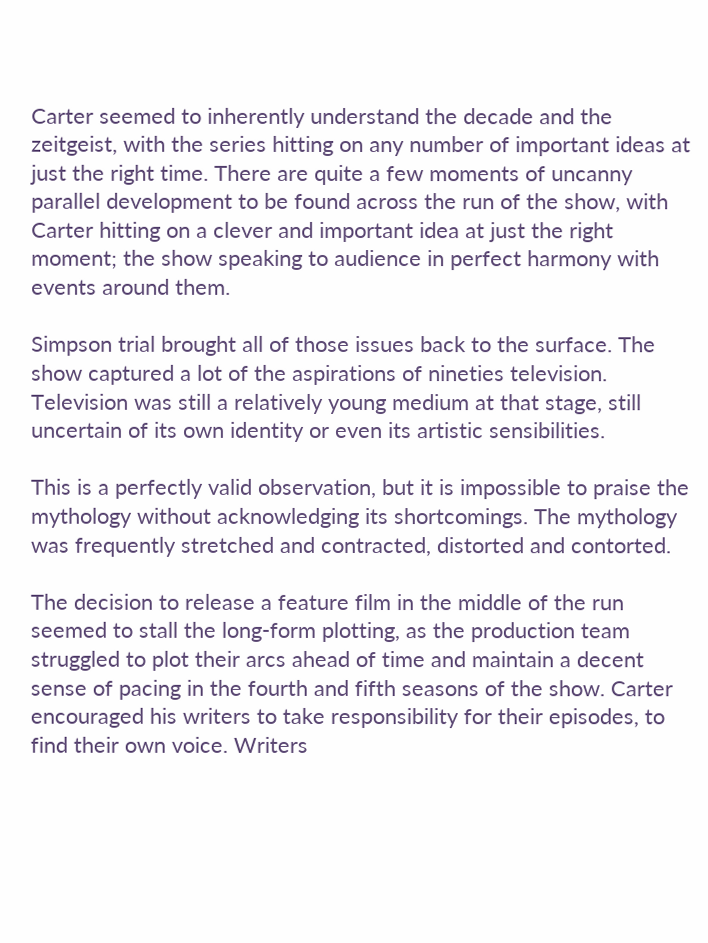Carter seemed to inherently understand the decade and the zeitgeist, with the series hitting on any number of important ideas at just the right time. There are quite a few moments of uncanny parallel development to be found across the run of the show, with Carter hitting on a clever and important idea at just the right moment; the show speaking to audience in perfect harmony with events around them.

Simpson trial brought all of those issues back to the surface. The show captured a lot of the aspirations of nineties television. Television was still a relatively young medium at that stage, still uncertain of its own identity or even its artistic sensibilities.

This is a perfectly valid observation, but it is impossible to praise the mythology without acknowledging its shortcomings. The mythology was frequently stretched and contracted, distorted and contorted.

The decision to release a feature film in the middle of the run seemed to stall the long-form plotting, as the production team struggled to plot their arcs ahead of time and maintain a decent sense of pacing in the fourth and fifth seasons of the show. Carter encouraged his writers to take responsibility for their episodes, to find their own voice. Writers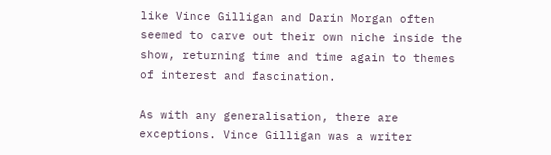like Vince Gilligan and Darin Morgan often seemed to carve out their own niche inside the show, returning time and time again to themes of interest and fascination.

As with any generalisation, there are exceptions. Vince Gilligan was a writer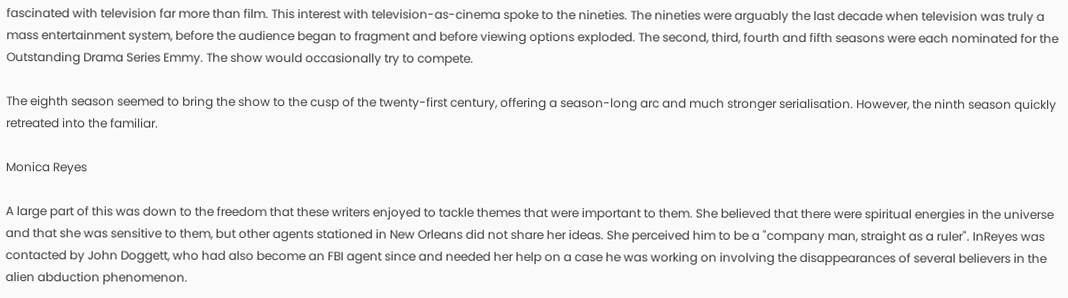fascinated with television far more than film. This interest with television-as-cinema spoke to the nineties. The nineties were arguably the last decade when television was truly a mass entertainment system, before the audience began to fragment and before viewing options exploded. The second, third, fourth and fifth seasons were each nominated for the Outstanding Drama Series Emmy. The show would occasionally try to compete.

The eighth season seemed to bring the show to the cusp of the twenty-first century, offering a season-long arc and much stronger serialisation. However, the ninth season quickly retreated into the familiar.

Monica Reyes

A large part of this was down to the freedom that these writers enjoyed to tackle themes that were important to them. She believed that there were spiritual energies in the universe and that she was sensitive to them, but other agents stationed in New Orleans did not share her ideas. She perceived him to be a "company man, straight as a ruler". InReyes was contacted by John Doggett, who had also become an FBI agent since and needed her help on a case he was working on involving the disappearances of several believers in the alien abduction phenomenon.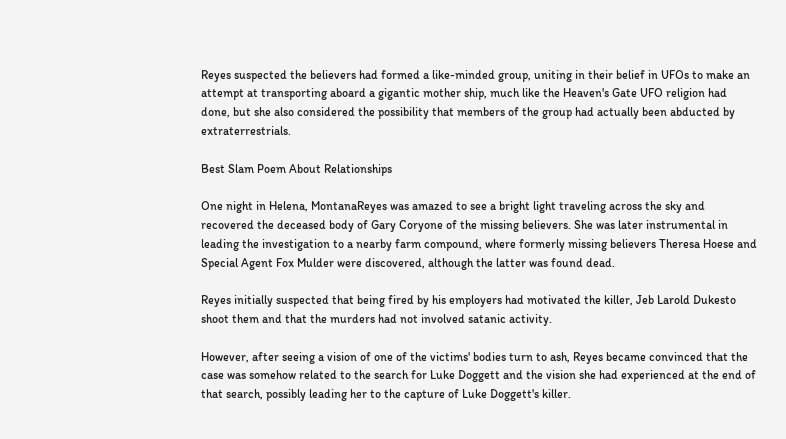Reyes suspected the believers had formed a like-minded group, uniting in their belief in UFOs to make an attempt at transporting aboard a gigantic mother ship, much like the Heaven's Gate UFO religion had done, but she also considered the possibility that members of the group had actually been abducted by extraterrestrials.

Best Slam Poem About Relationships

One night in Helena, MontanaReyes was amazed to see a bright light traveling across the sky and recovered the deceased body of Gary Coryone of the missing believers. She was later instrumental in leading the investigation to a nearby farm compound, where formerly missing believers Theresa Hoese and Special Agent Fox Mulder were discovered, although the latter was found dead.

Reyes initially suspected that being fired by his employers had motivated the killer, Jeb Larold Dukesto shoot them and that the murders had not involved satanic activity.

However, after seeing a vision of one of the victims' bodies turn to ash, Reyes became convinced that the case was somehow related to the search for Luke Doggett and the vision she had experienced at the end of that search, possibly leading her to the capture of Luke Doggett's killer.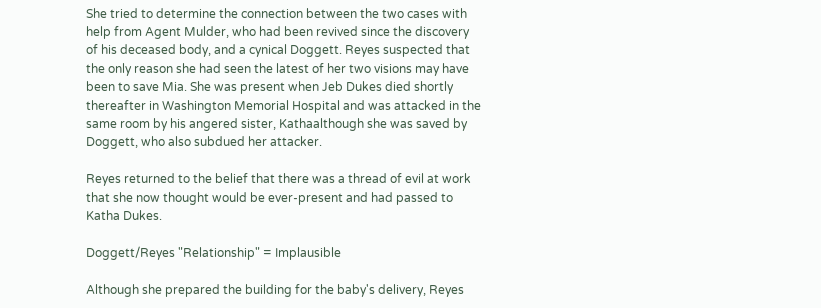She tried to determine the connection between the two cases with help from Agent Mulder, who had been revived since the discovery of his deceased body, and a cynical Doggett. Reyes suspected that the only reason she had seen the latest of her two visions may have been to save Mia. She was present when Jeb Dukes died shortly thereafter in Washington Memorial Hospital and was attacked in the same room by his angered sister, Kathaalthough she was saved by Doggett, who also subdued her attacker.

Reyes returned to the belief that there was a thread of evil at work that she now thought would be ever-present and had passed to Katha Dukes.

Doggett/Reyes "Relationship" = Implausible

Although she prepared the building for the baby's delivery, Reyes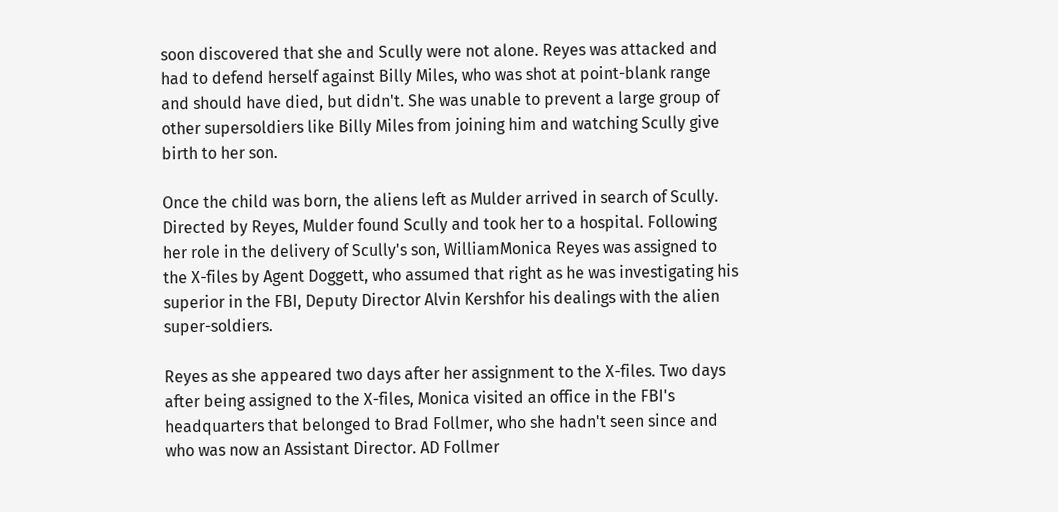soon discovered that she and Scully were not alone. Reyes was attacked and had to defend herself against Billy Miles, who was shot at point-blank range and should have died, but didn't. She was unable to prevent a large group of other supersoldiers like Billy Miles from joining him and watching Scully give birth to her son.

Once the child was born, the aliens left as Mulder arrived in search of Scully. Directed by Reyes, Mulder found Scully and took her to a hospital. Following her role in the delivery of Scully's son, WilliamMonica Reyes was assigned to the X-files by Agent Doggett, who assumed that right as he was investigating his superior in the FBI, Deputy Director Alvin Kershfor his dealings with the alien super-soldiers.

Reyes as she appeared two days after her assignment to the X-files. Two days after being assigned to the X-files, Monica visited an office in the FBI's headquarters that belonged to Brad Follmer, who she hadn't seen since and who was now an Assistant Director. AD Follmer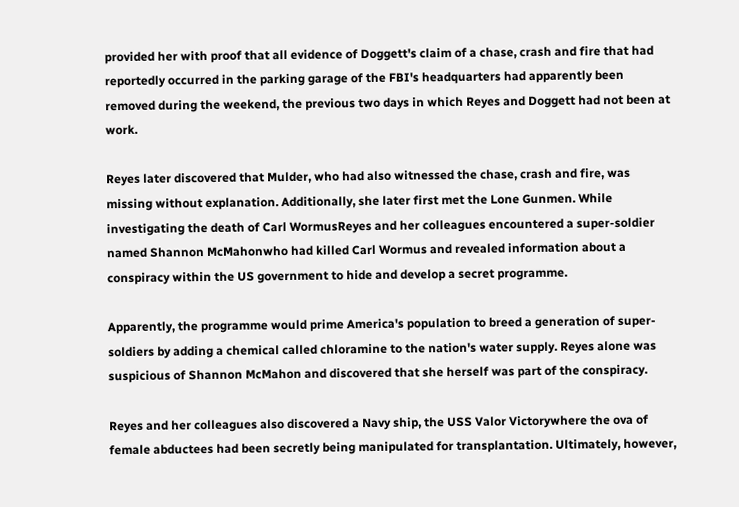provided her with proof that all evidence of Doggett's claim of a chase, crash and fire that had reportedly occurred in the parking garage of the FBI's headquarters had apparently been removed during the weekend, the previous two days in which Reyes and Doggett had not been at work.

Reyes later discovered that Mulder, who had also witnessed the chase, crash and fire, was missing without explanation. Additionally, she later first met the Lone Gunmen. While investigating the death of Carl WormusReyes and her colleagues encountered a super-soldier named Shannon McMahonwho had killed Carl Wormus and revealed information about a conspiracy within the US government to hide and develop a secret programme.

Apparently, the programme would prime America's population to breed a generation of super-soldiers by adding a chemical called chloramine to the nation's water supply. Reyes alone was suspicious of Shannon McMahon and discovered that she herself was part of the conspiracy.

Reyes and her colleagues also discovered a Navy ship, the USS Valor Victorywhere the ova of female abductees had been secretly being manipulated for transplantation. Ultimately, however,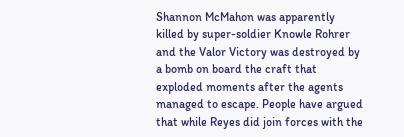Shannon McMahon was apparently killed by super-soldier Knowle Rohrer and the Valor Victory was destroyed by a bomb on board the craft that exploded moments after the agents managed to escape. People have argued that while Reyes did join forces with the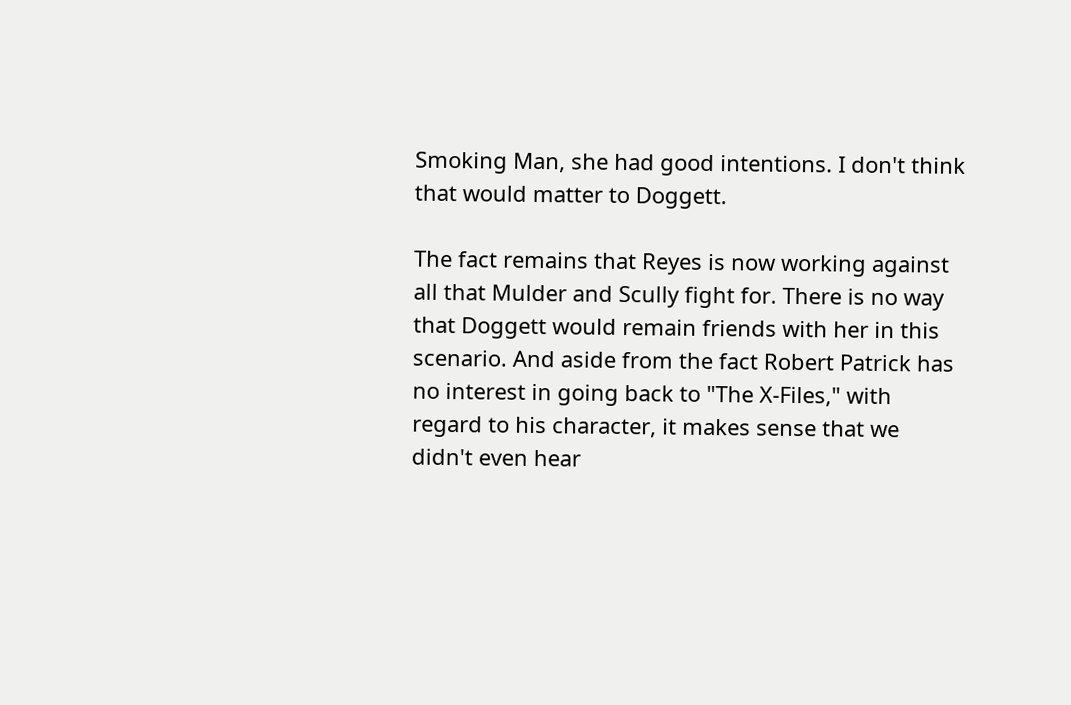Smoking Man, she had good intentions. I don't think that would matter to Doggett.

The fact remains that Reyes is now working against all that Mulder and Scully fight for. There is no way that Doggett would remain friends with her in this scenario. And aside from the fact Robert Patrick has no interest in going back to "The X-Files," with regard to his character, it makes sense that we didn't even hear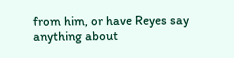from him, or have Reyes say anything about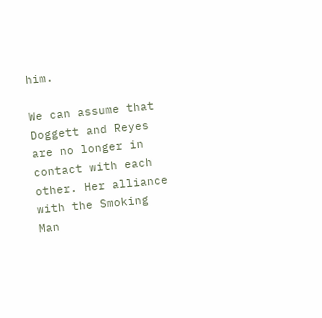him.

We can assume that Doggett and Reyes are no longer in contact with each other. Her alliance with the Smoking Man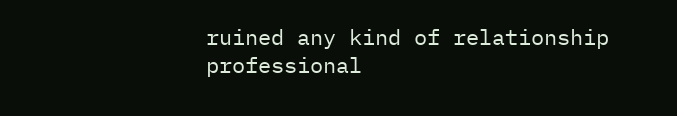ruined any kind of relationship professional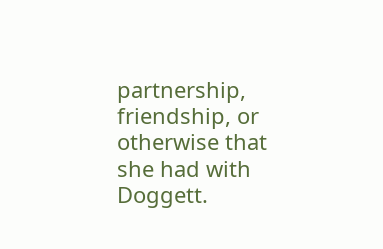partnership, friendship, or otherwise that she had with Doggett.